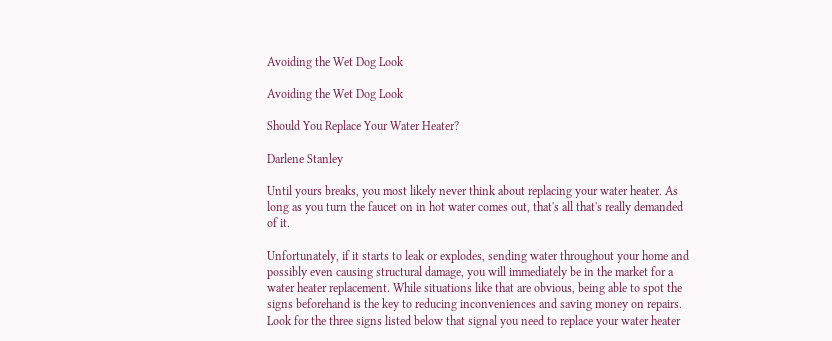Avoiding the Wet Dog Look

Avoiding the Wet Dog Look

Should You Replace Your Water Heater?

Darlene Stanley

Until yours breaks, you most likely never think about replacing your water heater. As long as you turn the faucet on in hot water comes out, that's all that's really demanded of it.

Unfortunately, if it starts to leak or explodes, sending water throughout your home and possibly even causing structural damage, you will immediately be in the market for a water heater replacement. While situations like that are obvious, being able to spot the signs beforehand is the key to reducing inconveniences and saving money on repairs. Look for the three signs listed below that signal you need to replace your water heater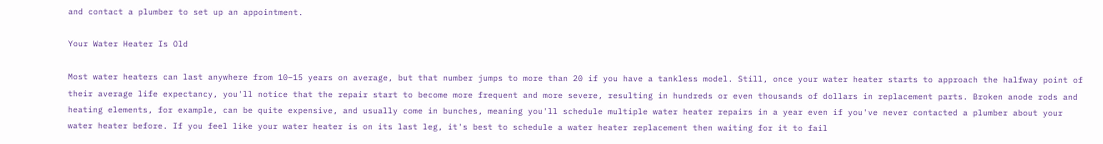and contact a plumber to set up an appointment.

Your Water Heater Is Old

Most water heaters can last anywhere from 10–15 years on average, but that number jumps to more than 20 if you have a tankless model. Still, once your water heater starts to approach the halfway point of their average life expectancy, you'll notice that the repair start to become more frequent and more severe, resulting in hundreds or even thousands of dollars in replacement parts. Broken anode rods and heating elements, for example, can be quite expensive, and usually come in bunches, meaning you'll schedule multiple water heater repairs in a year even if you've never contacted a plumber about your water heater before. If you feel like your water heater is on its last leg, it's best to schedule a water heater replacement then waiting for it to fail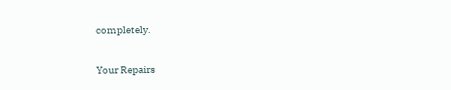completely.

Your Repairs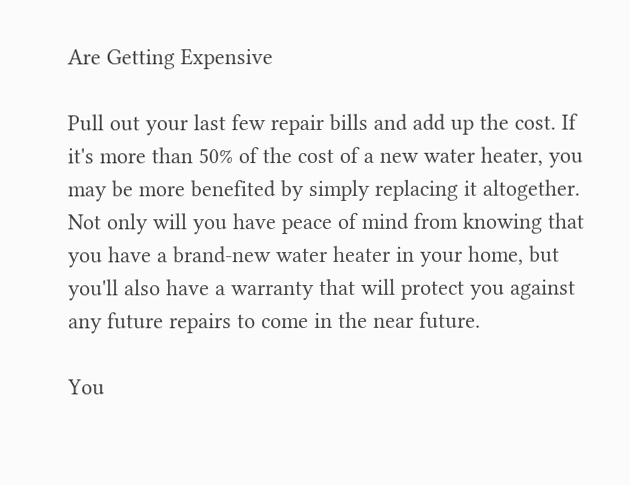Are Getting Expensive

Pull out your last few repair bills and add up the cost. If it's more than 50% of the cost of a new water heater, you may be more benefited by simply replacing it altogether. Not only will you have peace of mind from knowing that you have a brand-new water heater in your home, but you'll also have a warranty that will protect you against any future repairs to come in the near future.

You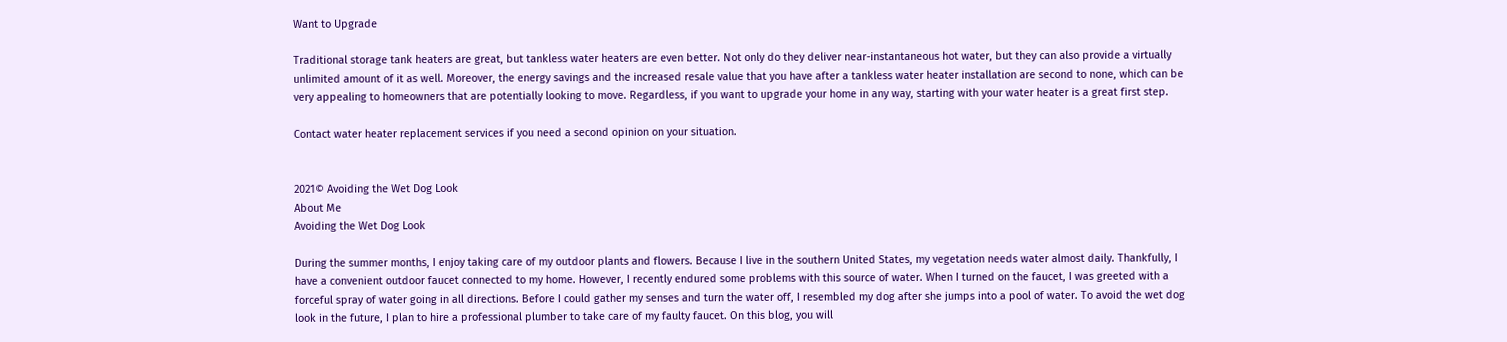Want to Upgrade

Traditional storage tank heaters are great, but tankless water heaters are even better. Not only do they deliver near-instantaneous hot water, but they can also provide a virtually unlimited amount of it as well. Moreover, the energy savings and the increased resale value that you have after a tankless water heater installation are second to none, which can be very appealing to homeowners that are potentially looking to move. Regardless, if you want to upgrade your home in any way, starting with your water heater is a great first step.

Contact water heater replacement services if you need a second opinion on your situation.


2021© Avoiding the Wet Dog Look
About Me
Avoiding the Wet Dog Look

During the summer months, I enjoy taking care of my outdoor plants and flowers. Because I live in the southern United States, my vegetation needs water almost daily. Thankfully, I have a convenient outdoor faucet connected to my home. However, I recently endured some problems with this source of water. When I turned on the faucet, I was greeted with a forceful spray of water going in all directions. Before I could gather my senses and turn the water off, I resembled my dog after she jumps into a pool of water. To avoid the wet dog look in the future, I plan to hire a professional plumber to take care of my faulty faucet. On this blog, you will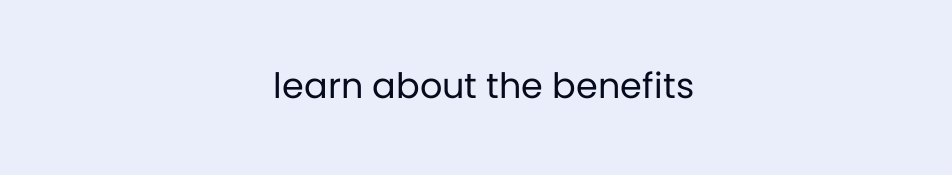learn about the benefits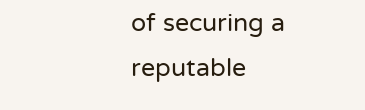of securing a reputable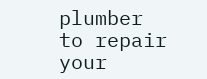plumber to repair your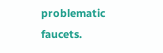problematic faucets.